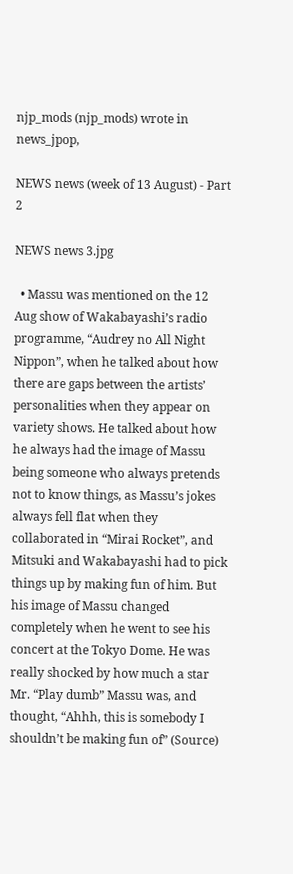njp_mods (njp_mods) wrote in news_jpop,

NEWS news (week of 13 August) - Part 2

NEWS news 3.jpg

  • Massu was mentioned on the 12 Aug show of Wakabayashi’s radio programme, “Audrey no All Night Nippon”, when he talked about how there are gaps between the artists’ personalities when they appear on variety shows. He talked about how he always had the image of Massu being someone who always pretends not to know things, as Massu’s jokes always fell flat when they collaborated in “Mirai Rocket”, and Mitsuki and Wakabayashi had to pick things up by making fun of him. But his image of Massu changed completely when he went to see his concert at the Tokyo Dome. He was really shocked by how much a star Mr. “Play dumb” Massu was, and thought, “Ahhh, this is somebody I shouldn’t be making fun of” (Source)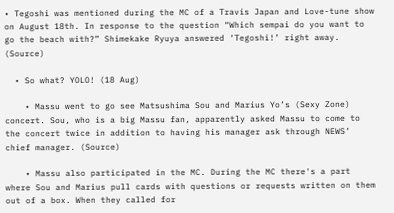• Tegoshi was mentioned during the MC of a Travis Japan and Love-tune show on August 18th. In response to the question “Which sempai do you want to go the beach with?” Shimekake Ryuya answered ‘Tegoshi!’ right away. (Source)

  • So what? YOLO! (18 Aug)

    • Massu went to go see Matsushima Sou and Marius Yo’s (Sexy Zone) concert. Sou, who is a big Massu fan, apparently asked Massu to come to the concert twice in addition to having his manager ask through NEWS’ chief manager. (Source)

    • Massu also participated in the MC. During the MC there's a part where Sou and Marius pull cards with questions or requests written on them out of a box. When they called for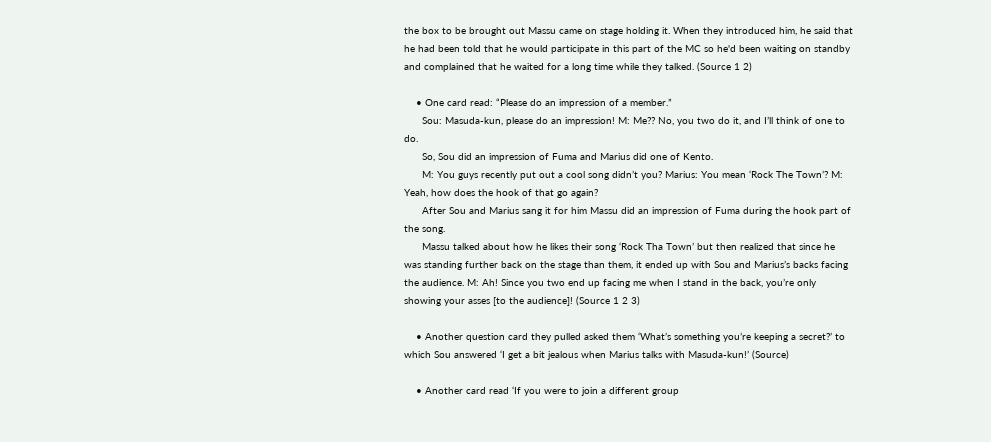the box to be brought out Massu came on stage holding it. When they introduced him, he said that he had been told that he would participate in this part of the MC so he'd been waiting on standby and complained that he waited for a long time while they talked. (Source 1 2)

    • One card read: “Please do an impression of a member.”
      Sou: Masuda-kun, please do an impression! M: Me?? No, you two do it, and I’ll think of one to do.
      So, Sou did an impression of Fuma and Marius did one of Kento.
      M: You guys recently put out a cool song didn’t you? Marius: You mean ‘Rock The Town’? M: Yeah, how does the hook of that go again?
      After Sou and Marius sang it for him Massu did an impression of Fuma during the hook part of the song.
      Massu talked about how he likes their song ‘Rock Tha Town’ but then realized that since he was standing further back on the stage than them, it ended up with Sou and Marius’s backs facing the audience. M: Ah! Since you two end up facing me when I stand in the back, you’re only showing your asses [to the audience]! (Source 1 2 3)

    • Another question card they pulled asked them ‘What’s something you’re keeping a secret?’ to which Sou answered ‘I get a bit jealous when Marius talks with Masuda-kun!’ (Source)

    • Another card read ‘If you were to join a different group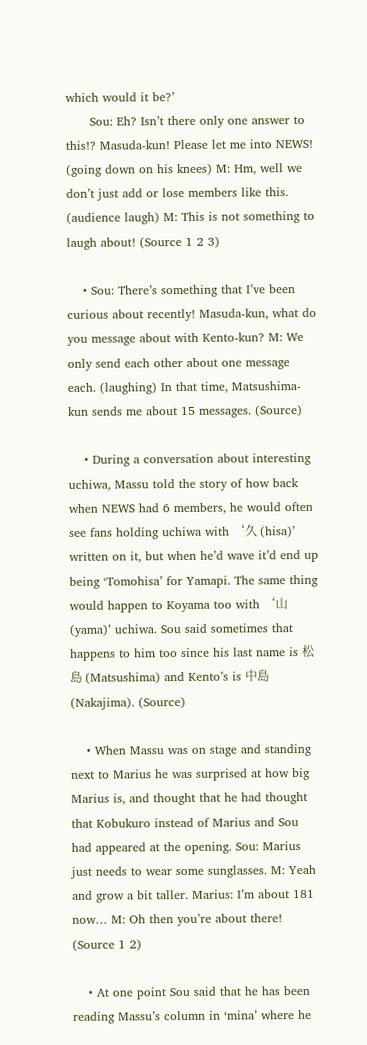which would it be?’
      Sou: Eh? Isn’t there only one answer to this!? Masuda-kun! Please let me into NEWS! (going down on his knees) M: Hm, well we don’t just add or lose members like this. (audience laugh) M: This is not something to laugh about! (Source 1 2 3)

    • Sou: There’s something that I’ve been curious about recently! Masuda-kun, what do you message about with Kento-kun? M: We only send each other about one message each. (laughing) In that time, Matsushima-kun sends me about 15 messages. (Source)

    • During a conversation about interesting uchiwa, Massu told the story of how back when NEWS had 6 members, he would often see fans holding uchiwa with ‘久 (hisa)’ written on it, but when he’d wave it’d end up being ‘Tomohisa’ for Yamapi. The same thing would happen to Koyama too with ‘山 (yama)’ uchiwa. Sou said sometimes that happens to him too since his last name is 松島 (Matsushima) and Kento’s is 中島 (Nakajima). (Source)

    • When Massu was on stage and standing next to Marius he was surprised at how big Marius is, and thought that he had thought that Kobukuro instead of Marius and Sou had appeared at the opening. Sou: Marius just needs to wear some sunglasses. M: Yeah and grow a bit taller. Marius: I’m about 181 now… M: Oh then you’re about there! (Source 1 2)

    • At one point Sou said that he has been reading Massu’s column in ‘mina’ where he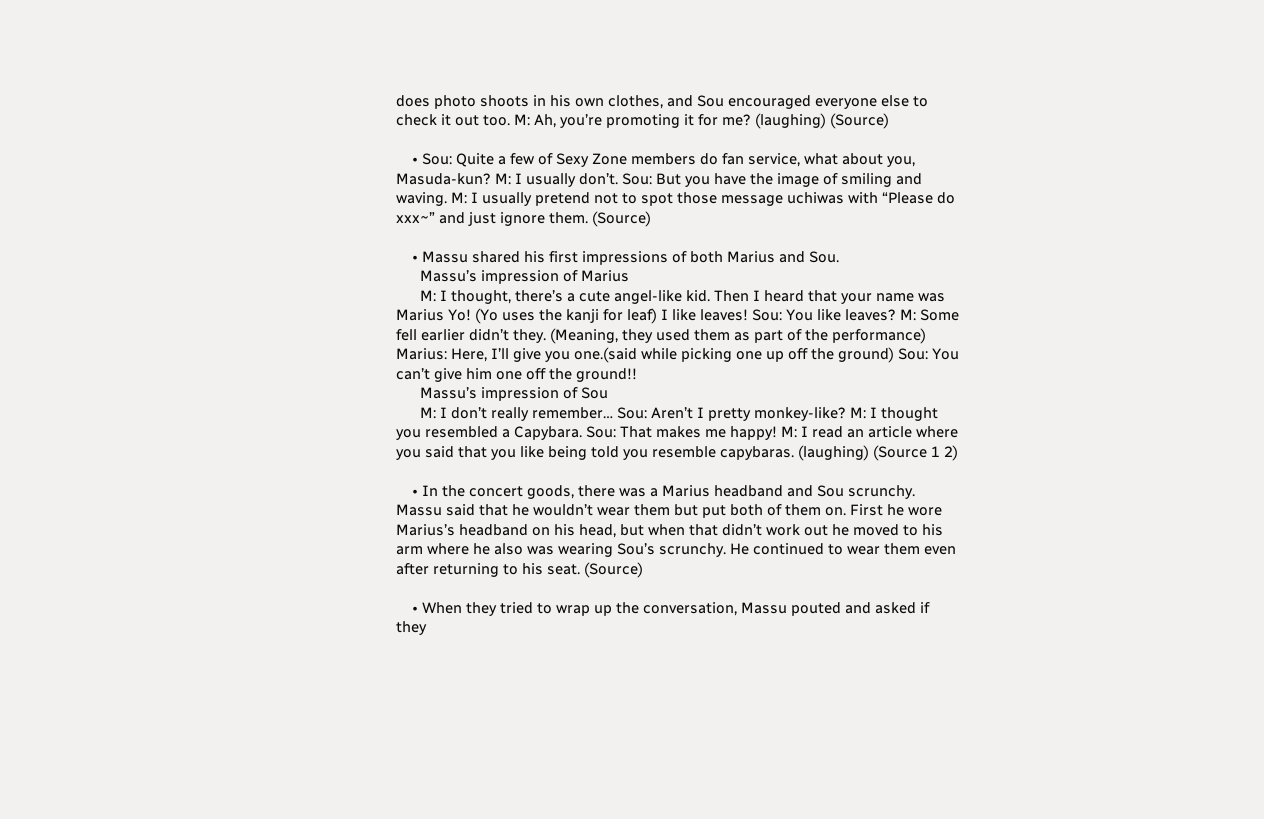does photo shoots in his own clothes, and Sou encouraged everyone else to check it out too. M: Ah, you’re promoting it for me? (laughing) (Source)

    • Sou: Quite a few of Sexy Zone members do fan service, what about you, Masuda-kun? M: I usually don’t. Sou: But you have the image of smiling and waving. M: I usually pretend not to spot those message uchiwas with “Please do xxx~” and just ignore them. (Source)

    • Massu shared his first impressions of both Marius and Sou.
      Massu’s impression of Marius
      M: I thought, there’s a cute angel-like kid. Then I heard that your name was Marius Yo! (Yo uses the kanji for leaf) I like leaves! Sou: You like leaves? M: Some fell earlier didn’t they. (Meaning, they used them as part of the performance) Marius: Here, I’ll give you one.(said while picking one up off the ground) Sou: You can’t give him one off the ground!!
      Massu’s impression of Sou
      M: I don’t really remember… Sou: Aren’t I pretty monkey-like? M: I thought you resembled a Capybara. Sou: That makes me happy! M: I read an article where you said that you like being told you resemble capybaras. (laughing) (Source 1 2)

    • In the concert goods, there was a Marius headband and Sou scrunchy. Massu said that he wouldn’t wear them but put both of them on. First he wore Marius’s headband on his head, but when that didn’t work out he moved to his arm where he also was wearing Sou’s scrunchy. He continued to wear them even after returning to his seat. (Source)

    • When they tried to wrap up the conversation, Massu pouted and asked if they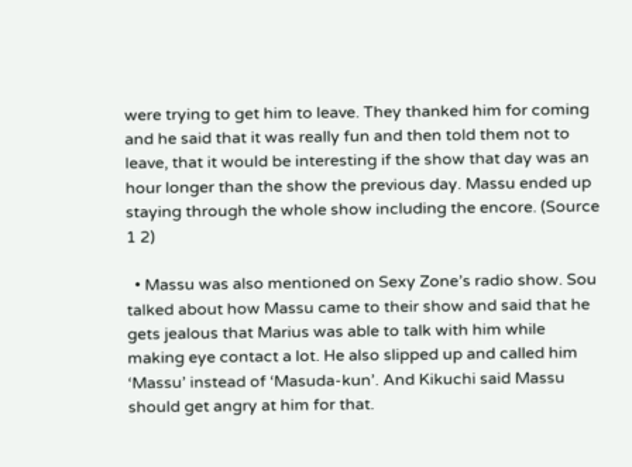were trying to get him to leave. They thanked him for coming and he said that it was really fun and then told them not to leave, that it would be interesting if the show that day was an hour longer than the show the previous day. Massu ended up staying through the whole show including the encore. (Source 1 2)

  • Massu was also mentioned on Sexy Zone’s radio show. Sou talked about how Massu came to their show and said that he gets jealous that Marius was able to talk with him while making eye contact a lot. He also slipped up and called him ‘Massu’ instead of ‘Masuda-kun’. And Kikuchi said Massu should get angry at him for that.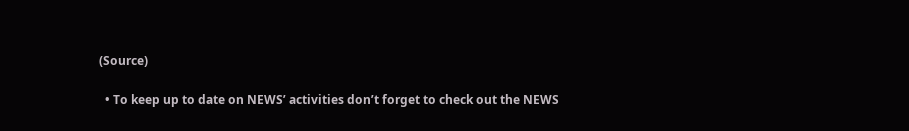(Source)

  • To keep up to date on NEWS’ activities don’t forget to check out the NEWS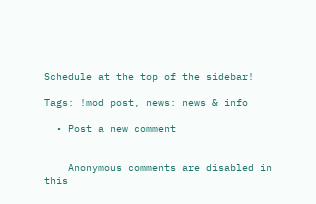Schedule at the top of the sidebar!

Tags: !mod post, news: news & info

  • Post a new comment


    Anonymous comments are disabled in this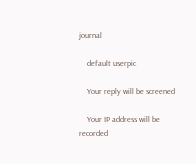journal

    default userpic

    Your reply will be screened

    Your IP address will be recorded